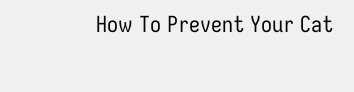How To Prevent Your Cat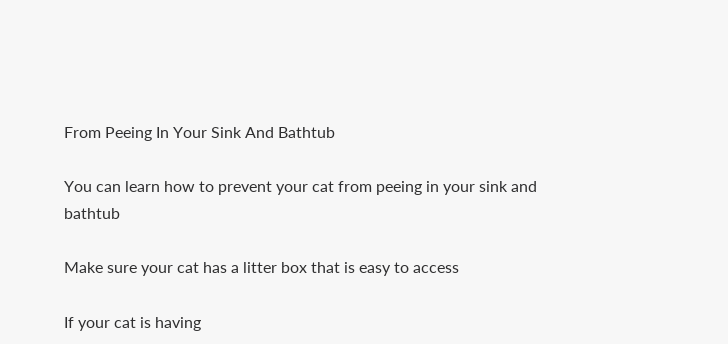From Peeing In Your Sink And Bathtub

You can learn how to prevent your cat from peeing in your sink and bathtub

Make sure your cat has a litter box that is easy to access

If your cat is having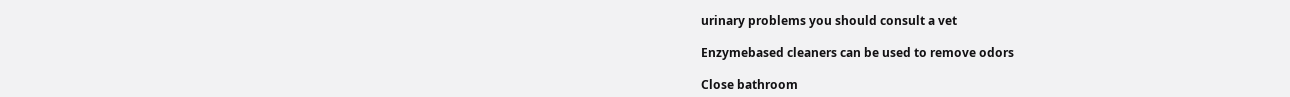urinary problems you should consult a vet

Enzymebased cleaners can be used to remove odors

Close bathroom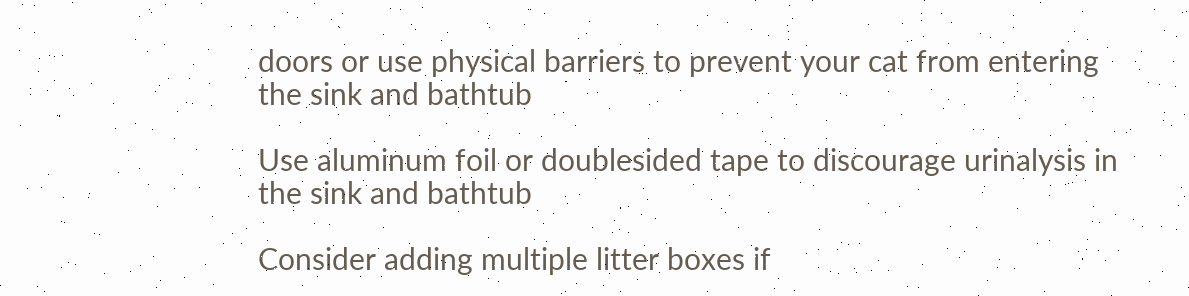doors or use physical barriers to prevent your cat from entering the sink and bathtub

Use aluminum foil or doublesided tape to discourage urinalysis in the sink and bathtub

Consider adding multiple litter boxes if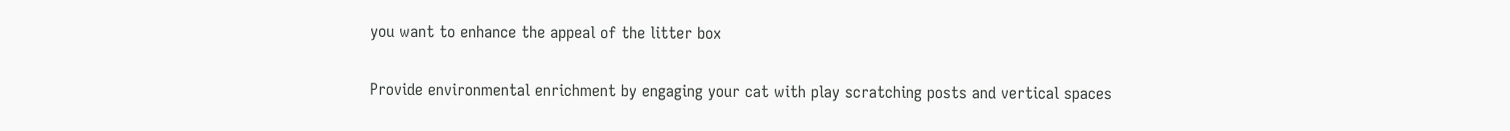you want to enhance the appeal of the litter box

Provide environmental enrichment by engaging your cat with play scratching posts and vertical spaces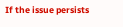If the issue persists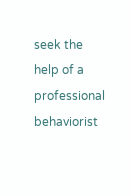seek the help of a professional behaviorist